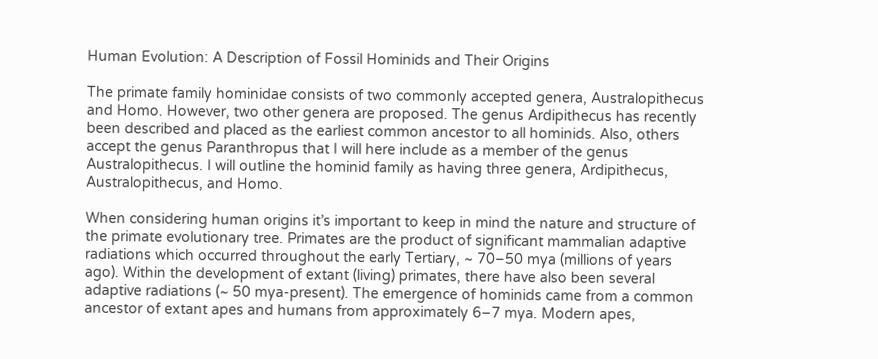Human Evolution: A Description of Fossil Hominids and Their Origins

The primate family hominidae consists of two commonly accepted genera, Australopithecus and Homo. However, two other genera are proposed. The genus Ardipithecus has recently been described and placed as the earliest common ancestor to all hominids. Also, others accept the genus Paranthropus that I will here include as a member of the genus Australopithecus. I will outline the hominid family as having three genera, Ardipithecus, Australopithecus, and Homo.

When considering human origins it’s important to keep in mind the nature and structure of the primate evolutionary tree. Primates are the product of significant mammalian adaptive radiations which occurred throughout the early Tertiary, ~ 70–50 mya (millions of years ago). Within the development of extant (living) primates, there have also been several adaptive radiations (~ 50 mya-present). The emergence of hominids came from a common ancestor of extant apes and humans from approximately 6–7 mya. Modern apes,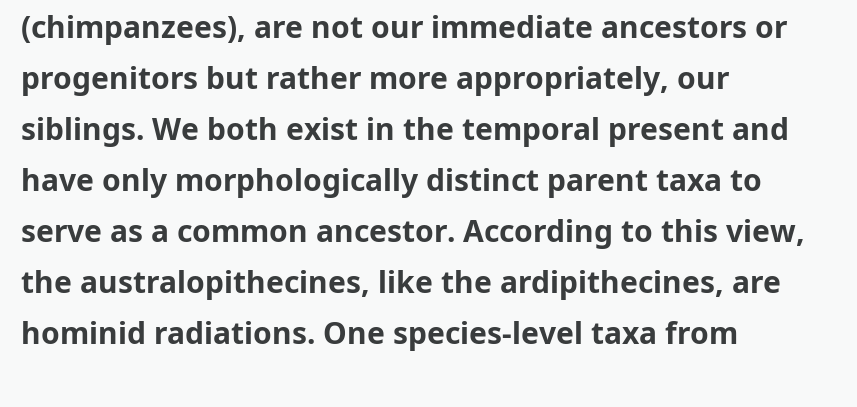(chimpanzees), are not our immediate ancestors or progenitors but rather more appropriately, our siblings. We both exist in the temporal present and have only morphologically distinct parent taxa to serve as a common ancestor. According to this view, the australopithecines, like the ardipithecines, are hominid radiations. One species-level taxa from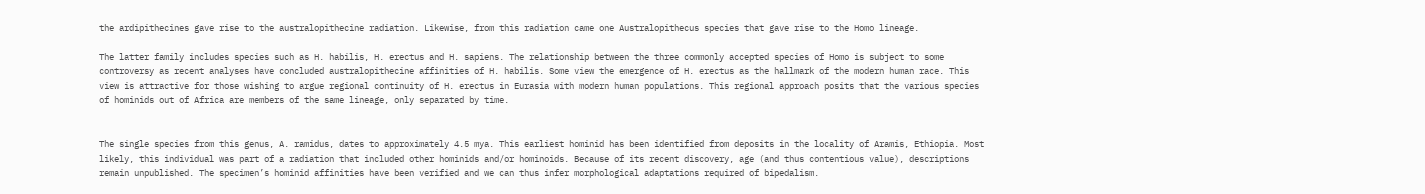the ardipithecines gave rise to the australopithecine radiation. Likewise, from this radiation came one Australopithecus species that gave rise to the Homo lineage.

The latter family includes species such as H. habilis, H. erectus and H. sapiens. The relationship between the three commonly accepted species of Homo is subject to some controversy as recent analyses have concluded australopithecine affinities of H. habilis. Some view the emergence of H. erectus as the hallmark of the modern human race. This view is attractive for those wishing to argue regional continuity of H. erectus in Eurasia with modern human populations. This regional approach posits that the various species of hominids out of Africa are members of the same lineage, only separated by time.


The single species from this genus, A. ramidus, dates to approximately 4.5 mya. This earliest hominid has been identified from deposits in the locality of Aramis, Ethiopia. Most likely, this individual was part of a radiation that included other hominids and/or hominoids. Because of its recent discovery, age (and thus contentious value), descriptions remain unpublished. The specimen’s hominid affinities have been verified and we can thus infer morphological adaptations required of bipedalism.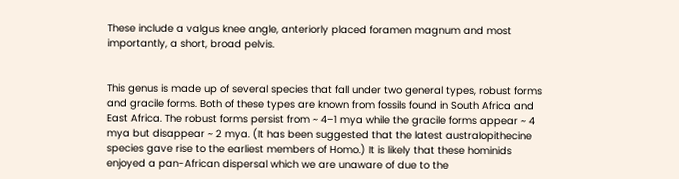These include a valgus knee angle, anteriorly placed foramen magnum and most importantly, a short, broad pelvis.


This genus is made up of several species that fall under two general types, robust forms and gracile forms. Both of these types are known from fossils found in South Africa and East Africa. The robust forms persist from ~ 4–1 mya while the gracile forms appear ~ 4 mya but disappear ~ 2 mya. (It has been suggested that the latest australopithecine species gave rise to the earliest members of Homo.) It is likely that these hominids enjoyed a pan-African dispersal which we are unaware of due to the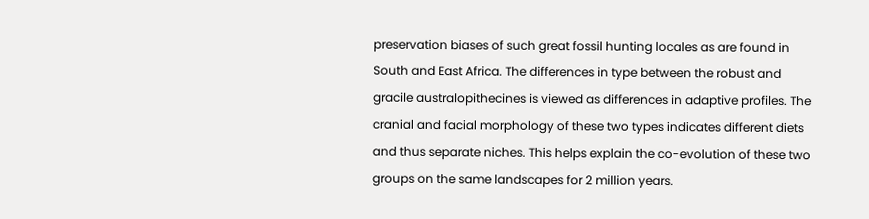preservation biases of such great fossil hunting locales as are found in South and East Africa. The differences in type between the robust and gracile australopithecines is viewed as differences in adaptive profiles. The cranial and facial morphology of these two types indicates different diets and thus separate niches. This helps explain the co-evolution of these two groups on the same landscapes for 2 million years.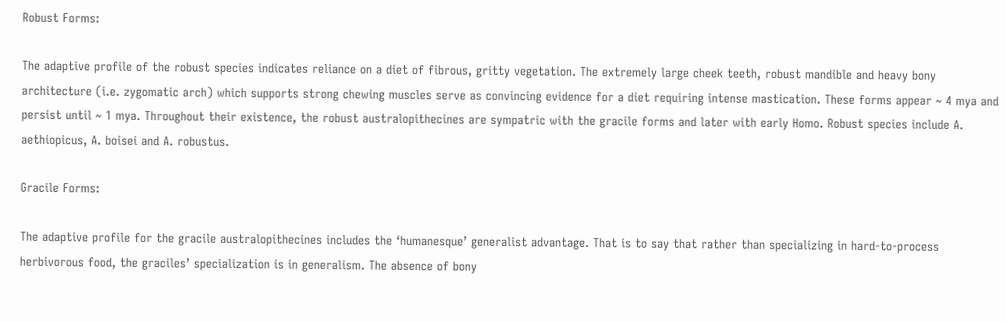Robust Forms:

The adaptive profile of the robust species indicates reliance on a diet of fibrous, gritty vegetation. The extremely large cheek teeth, robust mandible and heavy bony architecture (i.e. zygomatic arch) which supports strong chewing muscles serve as convincing evidence for a diet requiring intense mastication. These forms appear ~ 4 mya and persist until ~ 1 mya. Throughout their existence, the robust australopithecines are sympatric with the gracile forms and later with early Homo. Robust species include A. aethiopicus, A. boisei and A. robustus.

Gracile Forms:

The adaptive profile for the gracile australopithecines includes the ‘humanesque’ generalist advantage. That is to say that rather than specializing in hard-to-process herbivorous food, the graciles’ specialization is in generalism. The absence of bony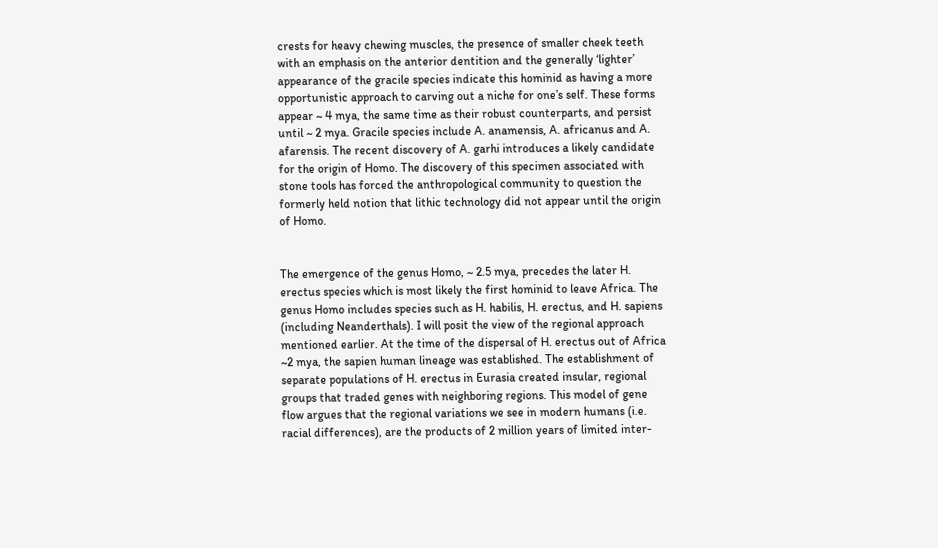crests for heavy chewing muscles, the presence of smaller cheek teeth with an emphasis on the anterior dentition and the generally ‘lighter’ appearance of the gracile species indicate this hominid as having a more opportunistic approach to carving out a niche for one’s self. These forms appear ~ 4 mya, the same time as their robust counterparts, and persist until ~ 2 mya. Gracile species include A. anamensis, A. africanus and A. afarensis. The recent discovery of A. garhi introduces a likely candidate for the origin of Homo. The discovery of this specimen associated with stone tools has forced the anthropological community to question the formerly held notion that lithic technology did not appear until the origin of Homo.


The emergence of the genus Homo, ~ 2.5 mya, precedes the later H. erectus species which is most likely the first hominid to leave Africa. The genus Homo includes species such as H. habilis, H. erectus, and H. sapiens (including Neanderthals). I will posit the view of the regional approach mentioned earlier. At the time of the dispersal of H. erectus out of Africa ~2 mya, the sapien human lineage was established. The establishment of separate populations of H. erectus in Eurasia created insular, regional groups that traded genes with neighboring regions. This model of gene flow argues that the regional variations we see in modern humans (i.e. racial differences), are the products of 2 million years of limited inter-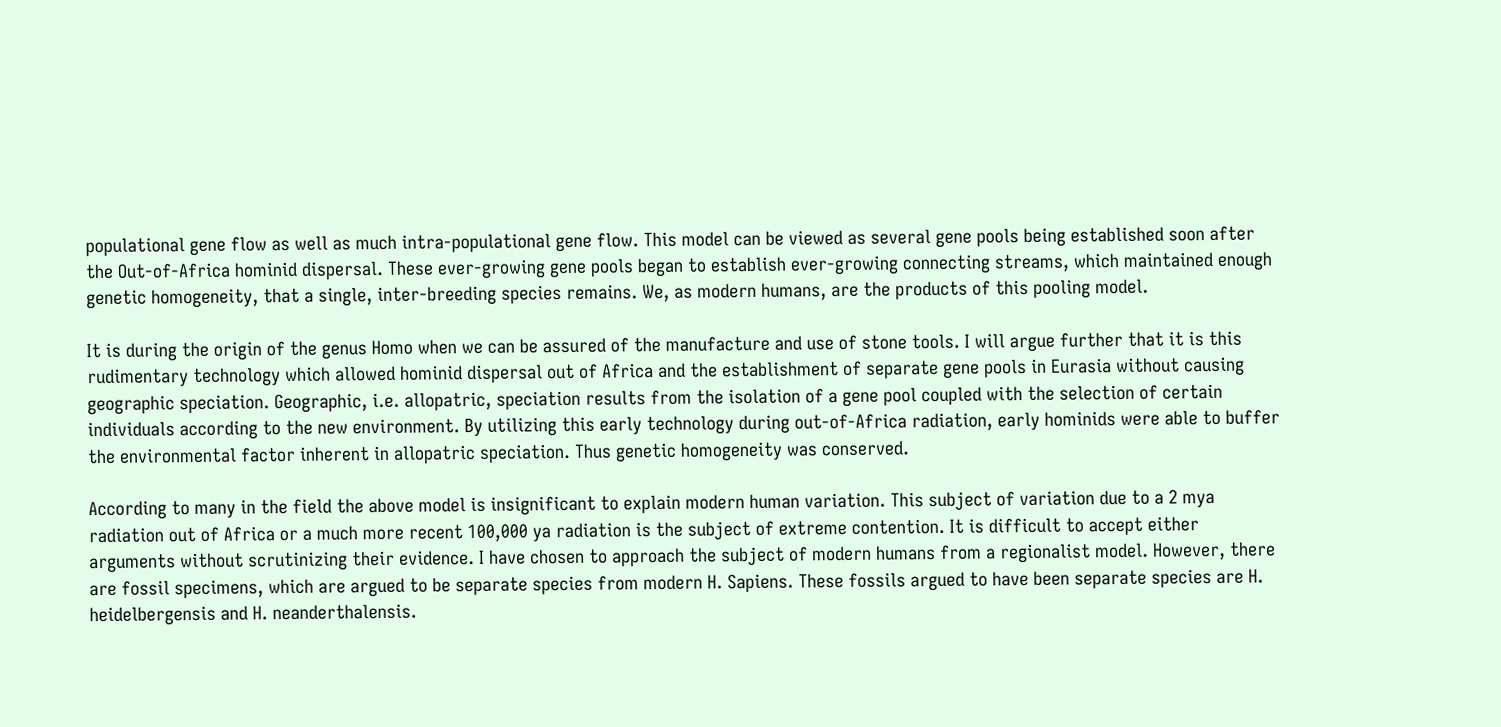populational gene flow as well as much intra-populational gene flow. This model can be viewed as several gene pools being established soon after the Out-of-Africa hominid dispersal. These ever-growing gene pools began to establish ever-growing connecting streams, which maintained enough genetic homogeneity, that a single, inter-breeding species remains. We, as modern humans, are the products of this pooling model.

It is during the origin of the genus Homo when we can be assured of the manufacture and use of stone tools. I will argue further that it is this rudimentary technology which allowed hominid dispersal out of Africa and the establishment of separate gene pools in Eurasia without causing geographic speciation. Geographic, i.e. allopatric, speciation results from the isolation of a gene pool coupled with the selection of certain individuals according to the new environment. By utilizing this early technology during out-of-Africa radiation, early hominids were able to buffer the environmental factor inherent in allopatric speciation. Thus genetic homogeneity was conserved.

According to many in the field the above model is insignificant to explain modern human variation. This subject of variation due to a 2 mya radiation out of Africa or a much more recent 100,000 ya radiation is the subject of extreme contention. It is difficult to accept either arguments without scrutinizing their evidence. I have chosen to approach the subject of modern humans from a regionalist model. However, there are fossil specimens, which are argued to be separate species from modern H. Sapiens. These fossils argued to have been separate species are H. heidelbergensis and H. neanderthalensis.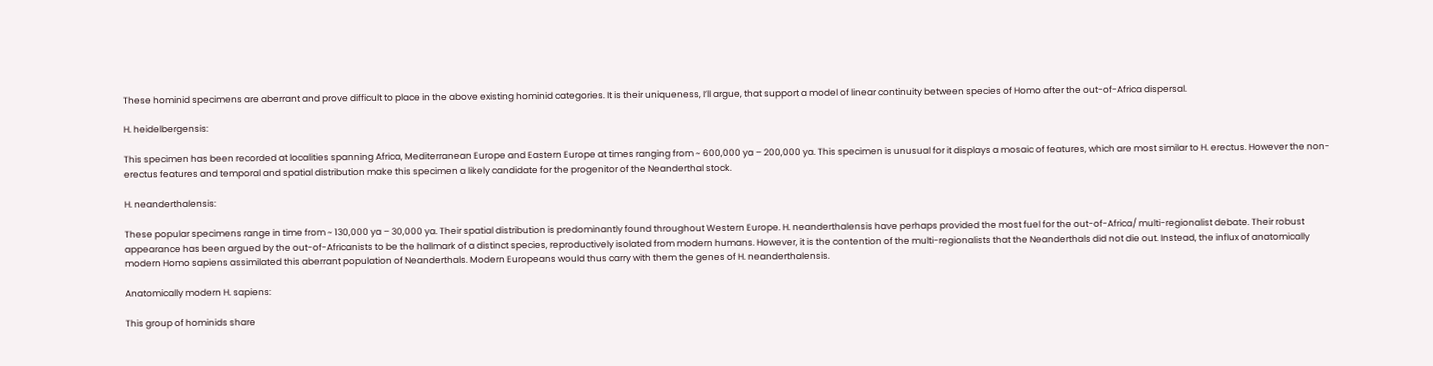These hominid specimens are aberrant and prove difficult to place in the above existing hominid categories. It is their uniqueness, I’ll argue, that support a model of linear continuity between species of Homo after the out-of-Africa dispersal.

H. heidelbergensis:

This specimen has been recorded at localities spanning Africa, Mediterranean Europe and Eastern Europe at times ranging from ~ 600,000 ya – 200,000 ya. This specimen is unusual for it displays a mosaic of features, which are most similar to H. erectus. However the non-erectus features and temporal and spatial distribution make this specimen a likely candidate for the progenitor of the Neanderthal stock.

H. neanderthalensis:

These popular specimens range in time from ~ 130,000 ya – 30,000 ya. Their spatial distribution is predominantly found throughout Western Europe. H. neanderthalensis have perhaps provided the most fuel for the out-of-Africa/ multi-regionalist debate. Their robust appearance has been argued by the out-of-Africanists to be the hallmark of a distinct species, reproductively isolated from modern humans. However, it is the contention of the multi-regionalists that the Neanderthals did not die out. Instead, the influx of anatomically modern Homo sapiens assimilated this aberrant population of Neanderthals. Modern Europeans would thus carry with them the genes of H. neanderthalensis.

Anatomically modern H. sapiens:

This group of hominids share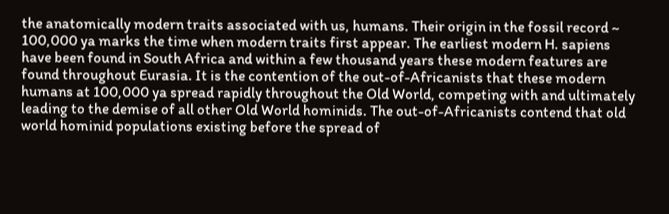the anatomically modern traits associated with us, humans. Their origin in the fossil record ~ 100,000 ya marks the time when modern traits first appear. The earliest modern H. sapiens have been found in South Africa and within a few thousand years these modern features are found throughout Eurasia. It is the contention of the out-of-Africanists that these modern humans at 100,000 ya spread rapidly throughout the Old World, competing with and ultimately leading to the demise of all other Old World hominids. The out-of-Africanists contend that old world hominid populations existing before the spread of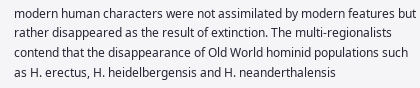modern human characters were not assimilated by modern features but rather disappeared as the result of extinction. The multi-regionalists contend that the disappearance of Old World hominid populations such as H. erectus, H. heidelbergensis and H. neanderthalensis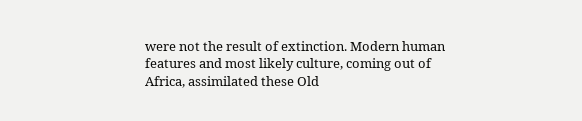were not the result of extinction. Modern human features and most likely culture, coming out of Africa, assimilated these Old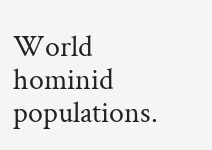World hominid populations.